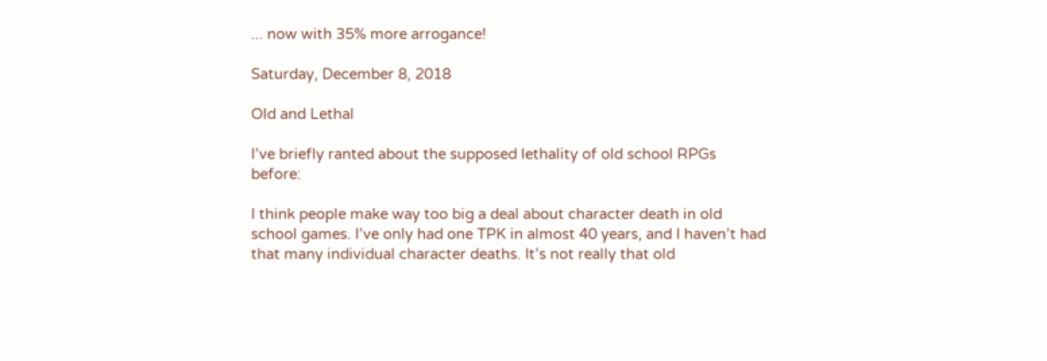... now with 35% more arrogance!

Saturday, December 8, 2018

Old and Lethal

I’ve briefly ranted about the supposed lethality of old school RPGs before:

I think people make way too big a deal about character death in old school games. I’ve only had one TPK in almost 40 years, and I haven’t had that many individual character deaths. It’s not really that old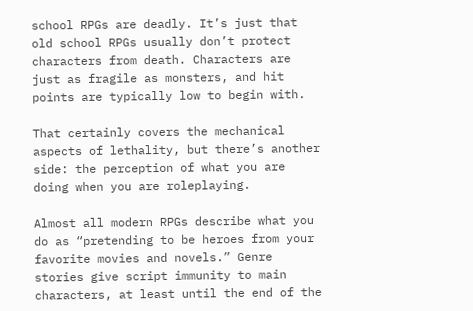school RPGs are deadly. It’s just that old school RPGs usually don’t protect characters from death. Characters are just as fragile as monsters, and hit points are typically low to begin with.

That certainly covers the mechanical aspects of lethality, but there’s another side: the perception of what you are doing when you are roleplaying.

Almost all modern RPGs describe what you do as “pretending to be heroes from your favorite movies and novels.” Genre stories give script immunity to main characters, at least until the end of the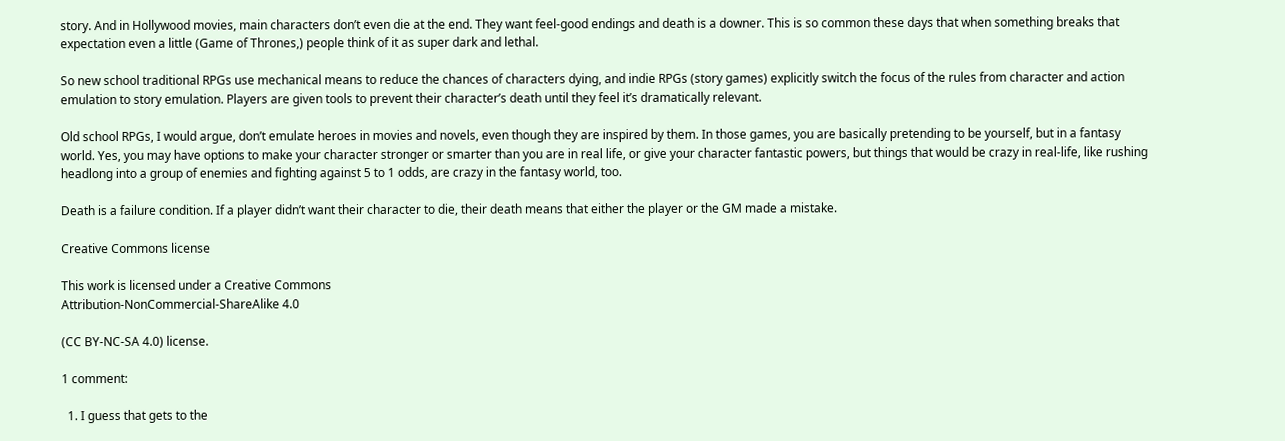story. And in Hollywood movies, main characters don’t even die at the end. They want feel-good endings and death is a downer. This is so common these days that when something breaks that expectation even a little (Game of Thrones,) people think of it as super dark and lethal.

So new school traditional RPGs use mechanical means to reduce the chances of characters dying, and indie RPGs (story games) explicitly switch the focus of the rules from character and action emulation to story emulation. Players are given tools to prevent their character’s death until they feel it’s dramatically relevant.

Old school RPGs, I would argue, don’t emulate heroes in movies and novels, even though they are inspired by them. In those games, you are basically pretending to be yourself, but in a fantasy world. Yes, you may have options to make your character stronger or smarter than you are in real life, or give your character fantastic powers, but things that would be crazy in real-life, like rushing headlong into a group of enemies and fighting against 5 to 1 odds, are crazy in the fantasy world, too.

Death is a failure condition. If a player didn’t want their character to die, their death means that either the player or the GM made a mistake.

Creative Commons license

This work is licensed under a Creative Commons
Attribution-NonCommercial-ShareAlike 4.0

(CC BY-NC-SA 4.0) license.

1 comment:

  1. I guess that gets to the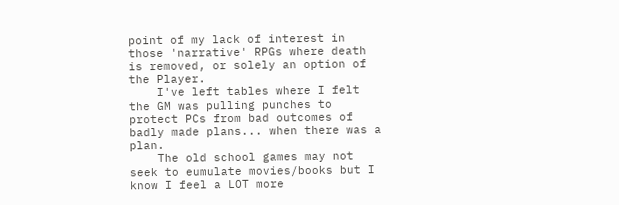point of my lack of interest in those 'narrative' RPGs where death is removed, or solely an option of the Player.
    I've left tables where I felt the GM was pulling punches to protect PCs from bad outcomes of badly made plans... when there was a plan.
    The old school games may not seek to eumulate movies/books but I know I feel a LOT more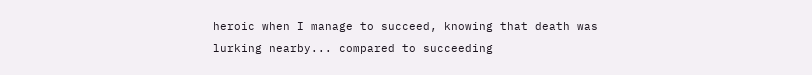heroic when I manage to succeed, knowing that death was lurking nearby... compared to succeeding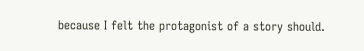because I felt the protagonist of a story should.